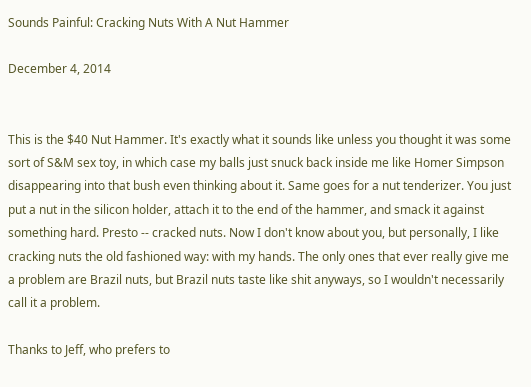Sounds Painful: Cracking Nuts With A Nut Hammer

December 4, 2014


This is the $40 Nut Hammer. It's exactly what it sounds like unless you thought it was some sort of S&M sex toy, in which case my balls just snuck back inside me like Homer Simpson disappearing into that bush even thinking about it. Same goes for a nut tenderizer. You just put a nut in the silicon holder, attach it to the end of the hammer, and smack it against something hard. Presto -- cracked nuts. Now I don't know about you, but personally, I like cracking nuts the old fashioned way: with my hands. The only ones that ever really give me a problem are Brazil nuts, but Brazil nuts taste like shit anyways, so I wouldn't necessarily call it a problem.

Thanks to Jeff, who prefers to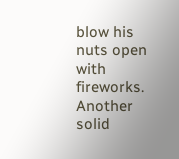blow his nuts open with fireworks. Another solid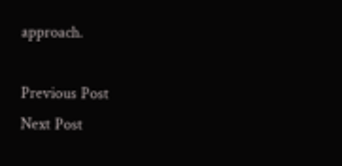approach.

Previous Post
Next Post